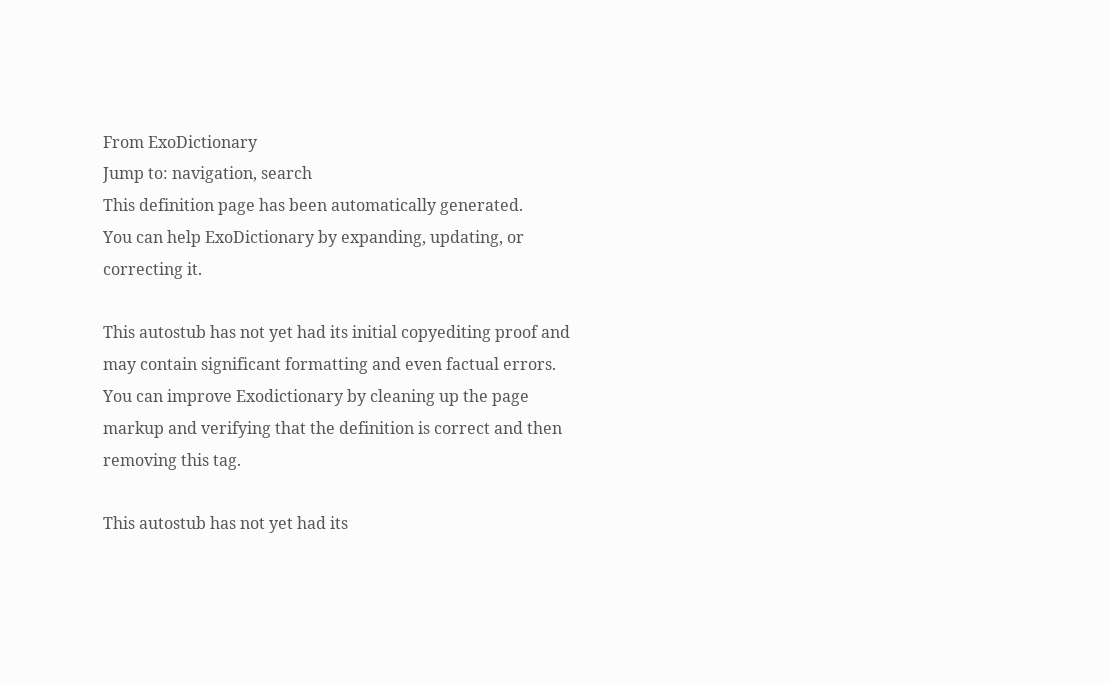From ExoDictionary
Jump to: navigation, search
This definition page has been automatically generated.
You can help ExoDictionary by expanding, updating, or correcting it.

This autostub has not yet had its initial copyediting proof and may contain significant formatting and even factual errors. You can improve Exodictionary by cleaning up the page markup and verifying that the definition is correct and then removing this tag.

This autostub has not yet had its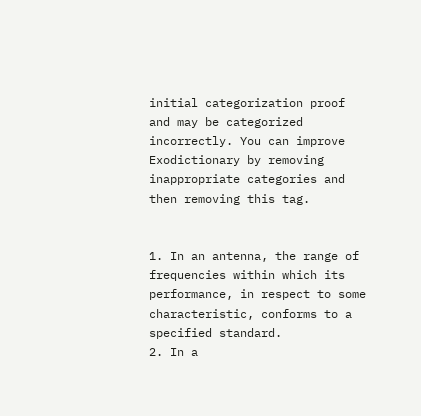initial categorization proof and may be categorized incorrectly. You can improve Exodictionary by removing inappropriate categories and then removing this tag.


1. In an antenna, the range of frequencies within which its performance, in respect to some characteristic, conforms to a specified standard.
2. In a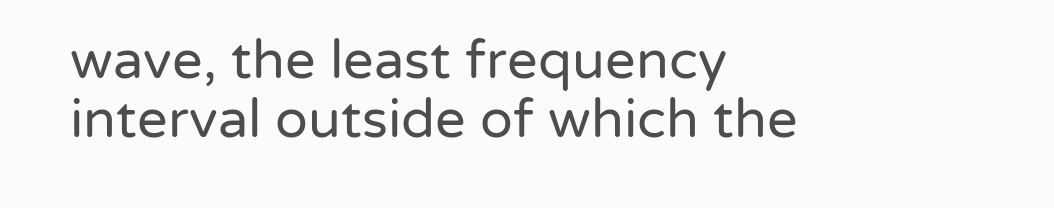wave, the least frequency interval outside of which the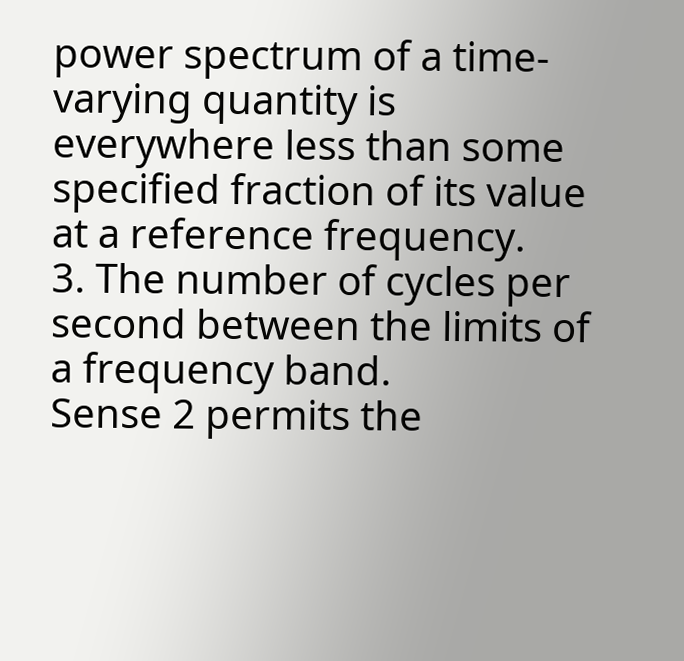power spectrum of a time-varying quantity is everywhere less than some specified fraction of its value at a reference frequency.
3. The number of cycles per second between the limits of a frequency band.
Sense 2 permits the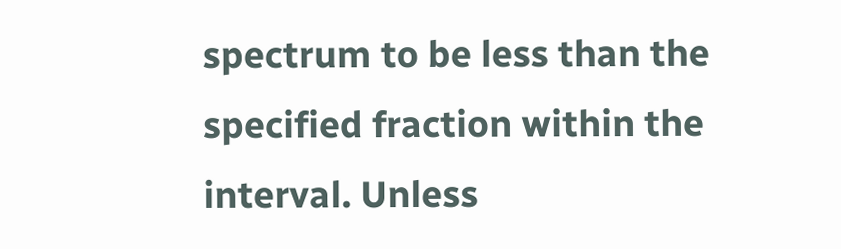spectrum to be less than the specified fraction within the interval. Unless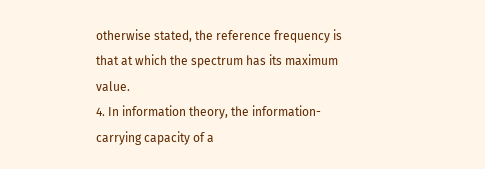otherwise stated, the reference frequency is that at which the spectrum has its maximum value.
4. In information theory, the information-carrying capacity of a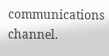communications channel.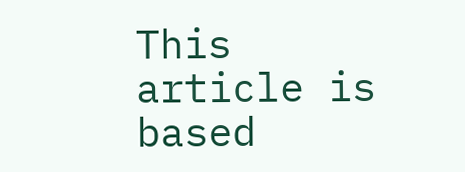This article is based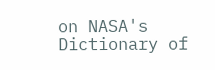on NASA's Dictionary of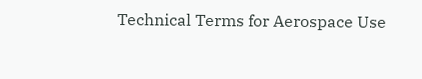Technical Terms for Aerospace Use